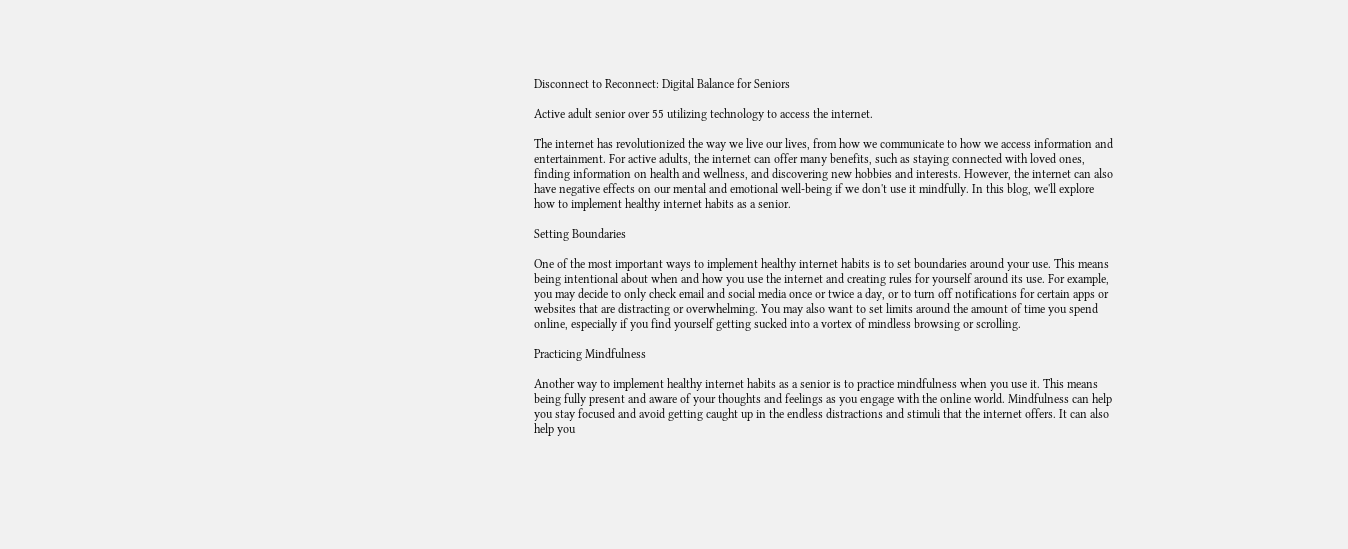Disconnect to Reconnect: Digital Balance for Seniors

Active adult senior over 55 utilizing technology to access the internet.

The internet has revolutionized the way we live our lives, from how we communicate to how we access information and entertainment. For active adults, the internet can offer many benefits, such as staying connected with loved ones, finding information on health and wellness, and discovering new hobbies and interests. However, the internet can also have negative effects on our mental and emotional well-being if we don't use it mindfully. In this blog, we'll explore how to implement healthy internet habits as a senior.

Setting Boundaries

One of the most important ways to implement healthy internet habits is to set boundaries around your use. This means being intentional about when and how you use the internet and creating rules for yourself around its use. For example, you may decide to only check email and social media once or twice a day, or to turn off notifications for certain apps or websites that are distracting or overwhelming. You may also want to set limits around the amount of time you spend online, especially if you find yourself getting sucked into a vortex of mindless browsing or scrolling.

Practicing Mindfulness

Another way to implement healthy internet habits as a senior is to practice mindfulness when you use it. This means being fully present and aware of your thoughts and feelings as you engage with the online world. Mindfulness can help you stay focused and avoid getting caught up in the endless distractions and stimuli that the internet offers. It can also help you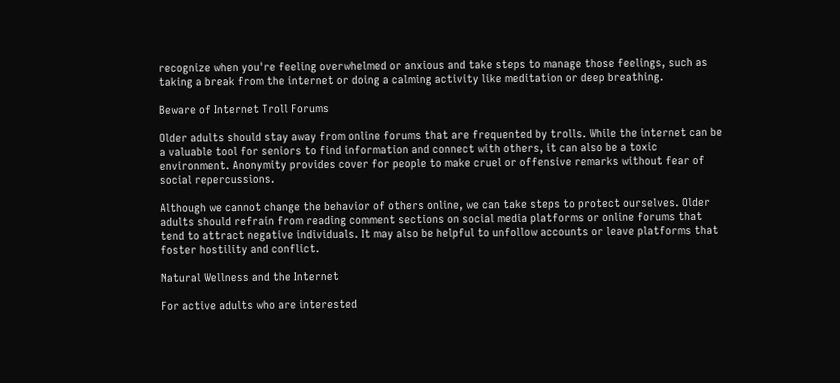recognize when you're feeling overwhelmed or anxious and take steps to manage those feelings, such as taking a break from the internet or doing a calming activity like meditation or deep breathing.

Beware of Internet Troll Forums

Older adults should stay away from online forums that are frequented by trolls. While the internet can be a valuable tool for seniors to find information and connect with others, it can also be a toxic environment. Anonymity provides cover for people to make cruel or offensive remarks without fear of social repercussions.

Although we cannot change the behavior of others online, we can take steps to protect ourselves. Older adults should refrain from reading comment sections on social media platforms or online forums that tend to attract negative individuals. It may also be helpful to unfollow accounts or leave platforms that foster hostility and conflict.

Natural Wellness and the Internet

For active adults who are interested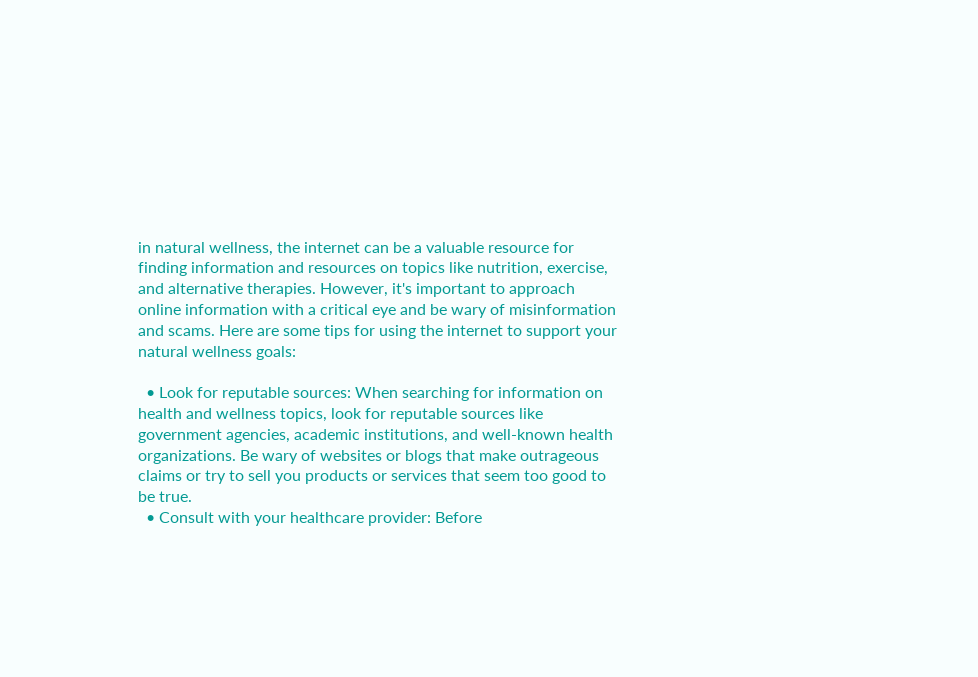in natural wellness, the internet can be a valuable resource for finding information and resources on topics like nutrition, exercise, and alternative therapies. However, it's important to approach online information with a critical eye and be wary of misinformation and scams. Here are some tips for using the internet to support your natural wellness goals:

  • Look for reputable sources: When searching for information on health and wellness topics, look for reputable sources like government agencies, academic institutions, and well-known health organizations. Be wary of websites or blogs that make outrageous claims or try to sell you products or services that seem too good to be true.
  • Consult with your healthcare provider: Before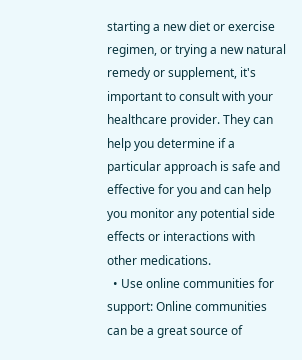starting a new diet or exercise regimen, or trying a new natural remedy or supplement, it's important to consult with your healthcare provider. They can help you determine if a particular approach is safe and effective for you and can help you monitor any potential side effects or interactions with other medications.
  • Use online communities for support: Online communities can be a great source of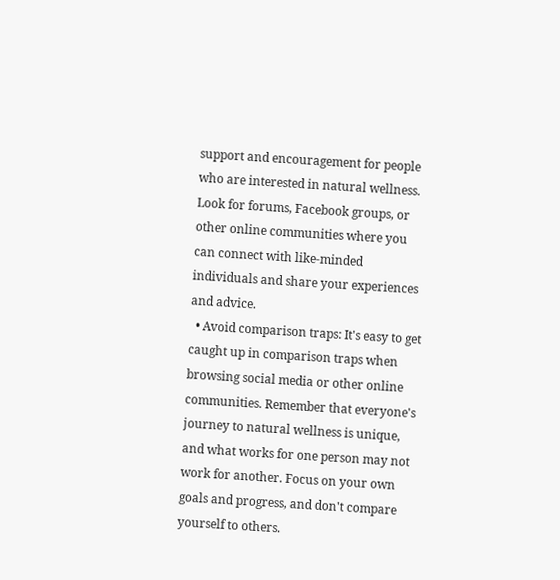support and encouragement for people who are interested in natural wellness. Look for forums, Facebook groups, or other online communities where you can connect with like-minded individuals and share your experiences and advice.
  • Avoid comparison traps: It's easy to get caught up in comparison traps when browsing social media or other online communities. Remember that everyone's journey to natural wellness is unique, and what works for one person may not work for another. Focus on your own goals and progress, and don't compare yourself to others.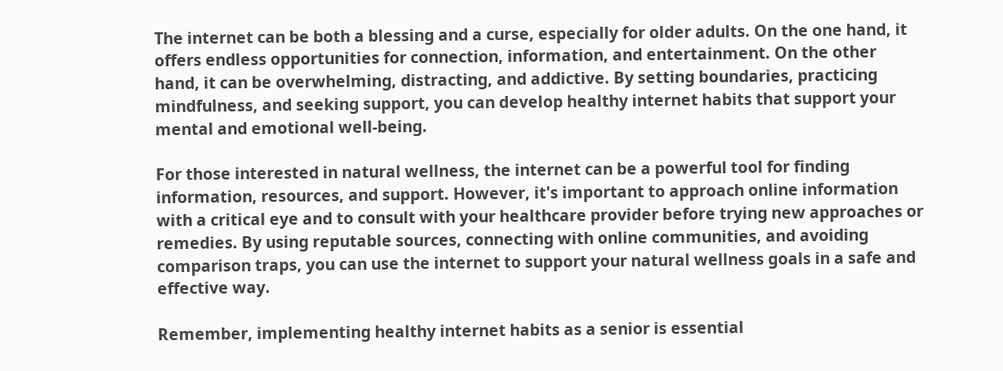The internet can be both a blessing and a curse, especially for older adults. On the one hand, it offers endless opportunities for connection, information, and entertainment. On the other hand, it can be overwhelming, distracting, and addictive. By setting boundaries, practicing mindfulness, and seeking support, you can develop healthy internet habits that support your mental and emotional well-being.

For those interested in natural wellness, the internet can be a powerful tool for finding information, resources, and support. However, it's important to approach online information with a critical eye and to consult with your healthcare provider before trying new approaches or remedies. By using reputable sources, connecting with online communities, and avoiding comparison traps, you can use the internet to support your natural wellness goals in a safe and effective way.

Remember, implementing healthy internet habits as a senior is essential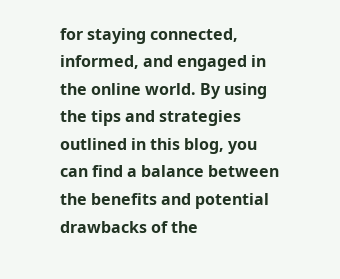for staying connected, informed, and engaged in the online world. By using the tips and strategies outlined in this blog, you can find a balance between the benefits and potential drawbacks of the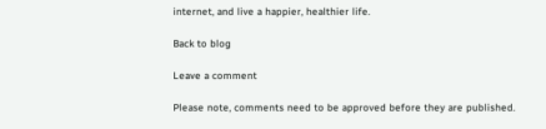internet, and live a happier, healthier life.

Back to blog

Leave a comment

Please note, comments need to be approved before they are published.